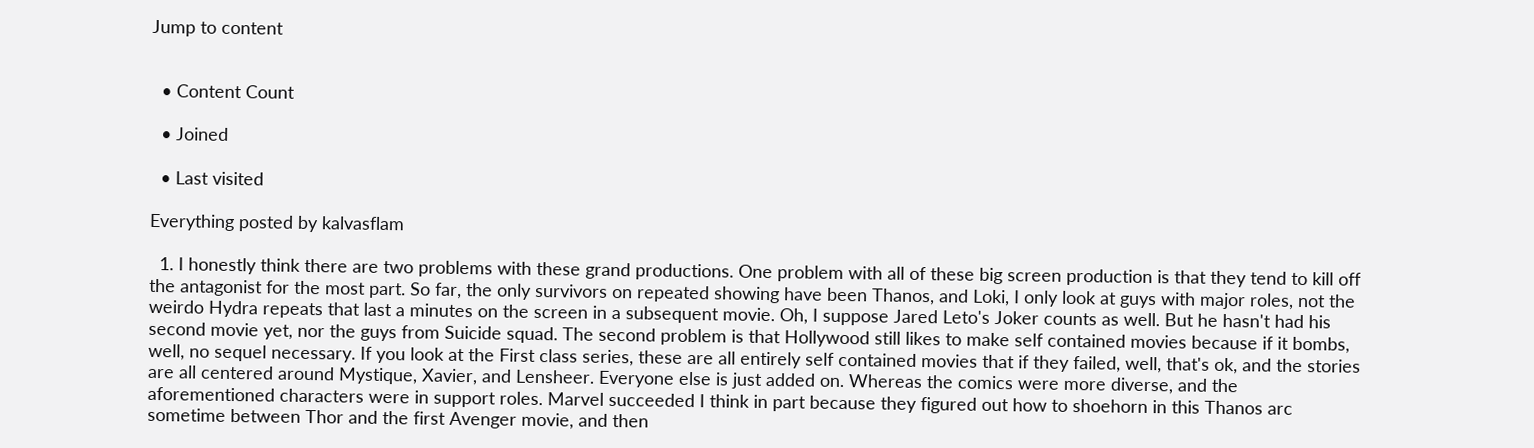Jump to content


  • Content Count

  • Joined

  • Last visited

Everything posted by kalvasflam

  1. I honestly think there are two problems with these grand productions. One problem with all of these big screen production is that they tend to kill off the antagonist for the most part. So far, the only survivors on repeated showing have been Thanos, and Loki, I only look at guys with major roles, not the weirdo Hydra repeats that last a minutes on the screen in a subsequent movie. Oh, I suppose Jared Leto's Joker counts as well. But he hasn't had his second movie yet, nor the guys from Suicide squad. The second problem is that Hollywood still likes to make self contained movies because if it bombs, well, no sequel necessary. If you look at the First class series, these are all entirely self contained movies that if they failed, well, that's ok, and the stories are all centered around Mystique, Xavier, and Lensheer. Everyone else is just added on. Whereas the comics were more diverse, and the aforementioned characters were in support roles. Marvel succeeded I think in part because they figured out how to shoehorn in this Thanos arc sometime between Thor and the first Avenger movie, and then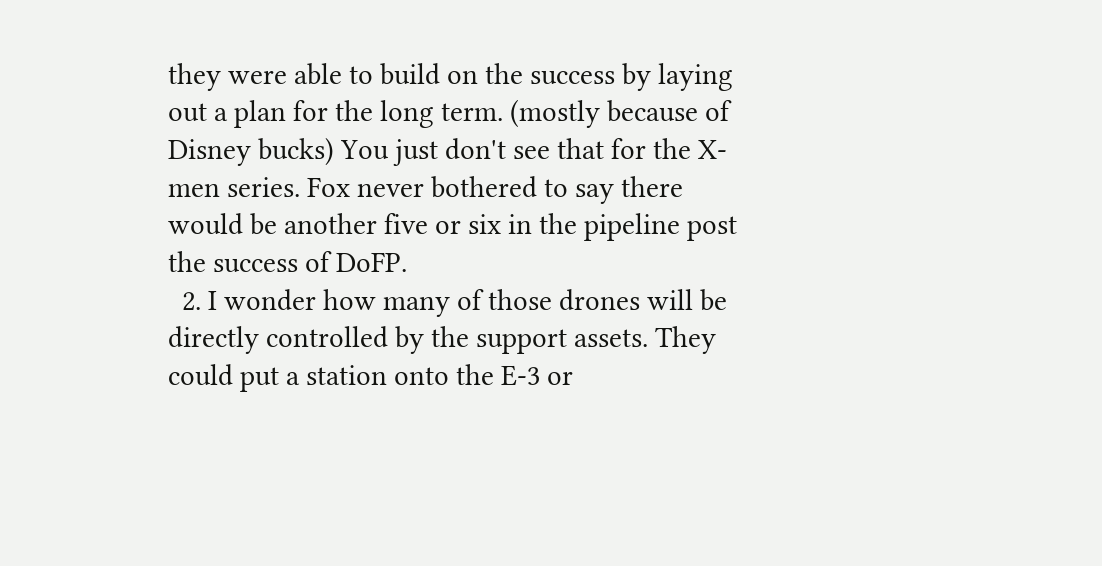they were able to build on the success by laying out a plan for the long term. (mostly because of Disney bucks) You just don't see that for the X-men series. Fox never bothered to say there would be another five or six in the pipeline post the success of DoFP.
  2. I wonder how many of those drones will be directly controlled by the support assets. They could put a station onto the E-3 or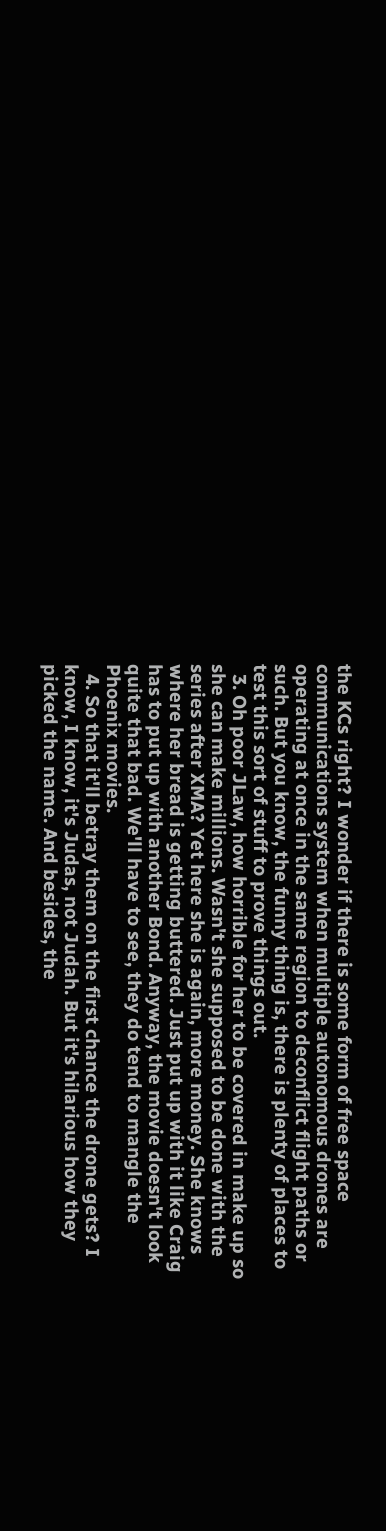the KCs right? I wonder if there is some form of free space communications system when multiple autonomous drones are operating at once in the same region to deconflict flight paths or such. But you know, the funny thing is, there is plenty of places to test this sort of stuff to prove things out.
  3. Oh poor JLaw, how horrible for her to be covered in make up so she can make millions. Wasn't she supposed to be done with the series after XMA? Yet here she is again, more money. She knows where her bread is getting buttered. Just put up with it like Craig has to put up with another Bond. Anyway, the movie doesn't look quite that bad. We'll have to see, they do tend to mangle the Phoenix movies.
  4. So that it'll betray them on the first chance the drone gets? I know, I know, it's Judas, not Judah. But it's hilarious how they picked the name. And besides, the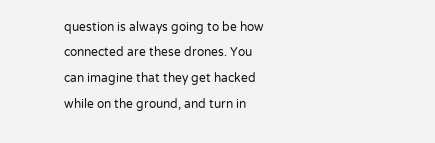question is always going to be how connected are these drones. You can imagine that they get hacked while on the ground, and turn in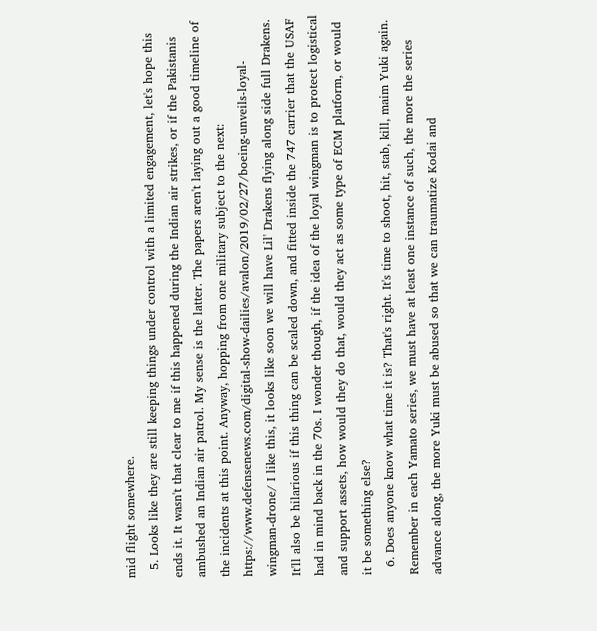mid flight somewhere.
  5. Looks like they are still keeping things under control with a limited engagement, let's hope this ends it. It wasn't that clear to me if this happened during the Indian air strikes, or if the Pakistanis ambushed an Indian air patrol. My sense is the latter. The papers aren't laying out a good timeline of the incidents at this point. Anyway, hopping from one military subject to the next: https://www.defensenews.com/digital-show-dailies/avalon/2019/02/27/boeing-unveils-loyal-wingman-drone/ I like this, it looks like soon we will have Lil' Drakens flying along side full Drakens. It'll also be hilarious if this thing can be scaled down, and fitted inside the 747 carrier that the USAF had in mind back in the 70s. I wonder though, if the idea of the loyal wingman is to protect logistical and support assets, how would they do that, would they act as some type of ECM platform, or would it be something else?
  6. Does anyone know what time it is? That's right. It's time to shoot, hit, stab, kill, maim Yuki again. Remember in each Yamato series, we must have at least one instance of such, the more the series advance along, the more Yuki must be abused so that we can traumatize Kodai and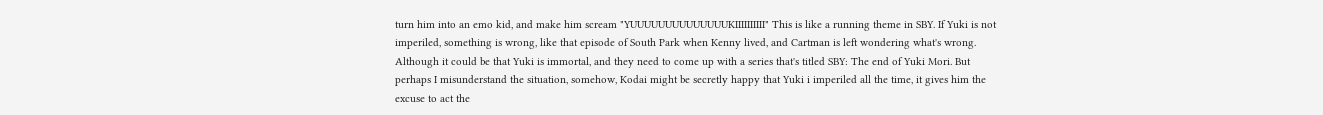turn him into an emo kid, and make him scream "YUUUUUUUUUUUUUUKIIIIIIIIII" This is like a running theme in SBY. If Yuki is not imperiled, something is wrong, like that episode of South Park when Kenny lived, and Cartman is left wondering what's wrong. Although it could be that Yuki is immortal, and they need to come up with a series that's titled SBY: The end of Yuki Mori. But perhaps I misunderstand the situation, somehow, Kodai might be secretly happy that Yuki i imperiled all the time, it gives him the excuse to act the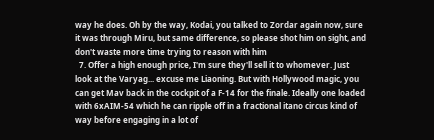way he does. Oh by the way, Kodai, you talked to Zordar again now, sure it was through Miru, but same difference, so please shot him on sight, and don't waste more time trying to reason with him
  7. Offer a high enough price, I'm sure they'll sell it to whomever. Just look at the Varyag... excuse me Liaoning. But with Hollywood magic, you can get Mav back in the cockpit of a F-14 for the finale. Ideally one loaded with 6xAIM-54 which he can ripple off in a fractional itano circus kind of way before engaging in a lot of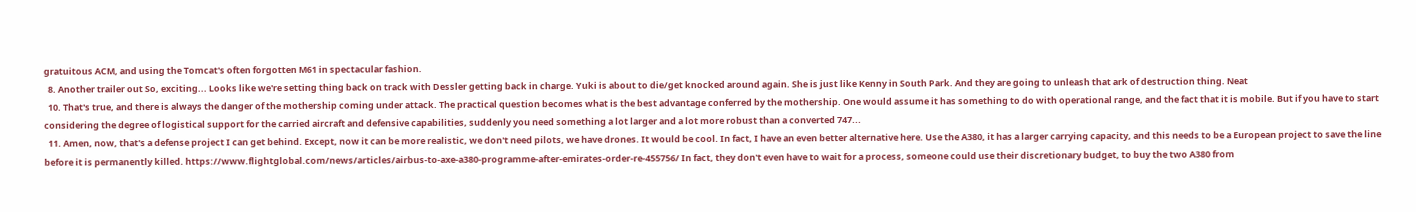gratuitous ACM, and using the Tomcat's often forgotten M61 in spectacular fashion.
  8. Another trailer out So, exciting... Looks like we're setting thing back on track with Dessler getting back in charge. Yuki is about to die/get knocked around again. She is just like Kenny in South Park. And they are going to unleash that ark of destruction thing. Neat
  10. That's true, and there is always the danger of the mothership coming under attack. The practical question becomes what is the best advantage conferred by the mothership. One would assume it has something to do with operational range, and the fact that it is mobile. But if you have to start considering the degree of logistical support for the carried aircraft and defensive capabilities, suddenly you need something a lot larger and a lot more robust than a converted 747...
  11. Amen, now, that's a defense project I can get behind. Except, now it can be more realistic, we don't need pilots, we have drones. It would be cool. In fact, I have an even better alternative here. Use the A380, it has a larger carrying capacity, and this needs to be a European project to save the line before it is permanently killed. https://www.flightglobal.com/news/articles/airbus-to-axe-a380-programme-after-emirates-order-re-455756/ In fact, they don't even have to wait for a process, someone could use their discretionary budget, to buy the two A380 from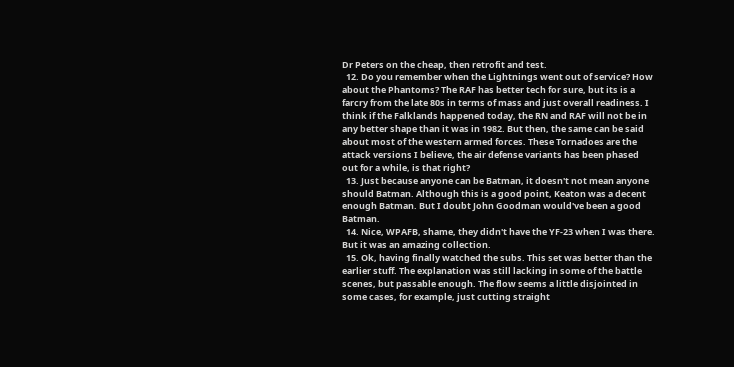Dr Peters on the cheap, then retrofit and test.
  12. Do you remember when the Lightnings went out of service? How about the Phantoms? The RAF has better tech for sure, but its is a farcry from the late 80s in terms of mass and just overall readiness. I think if the Falklands happened today, the RN and RAF will not be in any better shape than it was in 1982. But then, the same can be said about most of the western armed forces. These Tornadoes are the attack versions I believe, the air defense variants has been phased out for a while, is that right?
  13. Just because anyone can be Batman, it doesn't not mean anyone should Batman. Although this is a good point, Keaton was a decent enough Batman. But I doubt John Goodman would've been a good Batman.
  14. Nice, WPAFB, shame, they didn't have the YF-23 when I was there. But it was an amazing collection.
  15. Ok, having finally watched the subs. This set was better than the earlier stuff. The explanation was still lacking in some of the battle scenes, but passable enough. The flow seems a little disjointed in some cases, for example, just cutting straight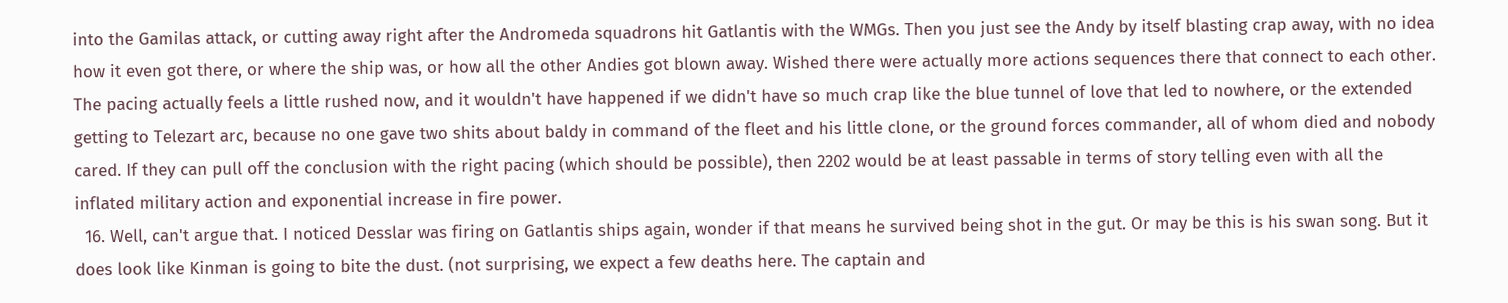into the Gamilas attack, or cutting away right after the Andromeda squadrons hit Gatlantis with the WMGs. Then you just see the Andy by itself blasting crap away, with no idea how it even got there, or where the ship was, or how all the other Andies got blown away. Wished there were actually more actions sequences there that connect to each other. The pacing actually feels a little rushed now, and it wouldn't have happened if we didn't have so much crap like the blue tunnel of love that led to nowhere, or the extended getting to Telezart arc, because no one gave two shits about baldy in command of the fleet and his little clone, or the ground forces commander, all of whom died and nobody cared. If they can pull off the conclusion with the right pacing (which should be possible), then 2202 would be at least passable in terms of story telling even with all the inflated military action and exponential increase in fire power.
  16. Well, can't argue that. I noticed Desslar was firing on Gatlantis ships again, wonder if that means he survived being shot in the gut. Or may be this is his swan song. But it does look like Kinman is going to bite the dust. (not surprising, we expect a few deaths here. The captain and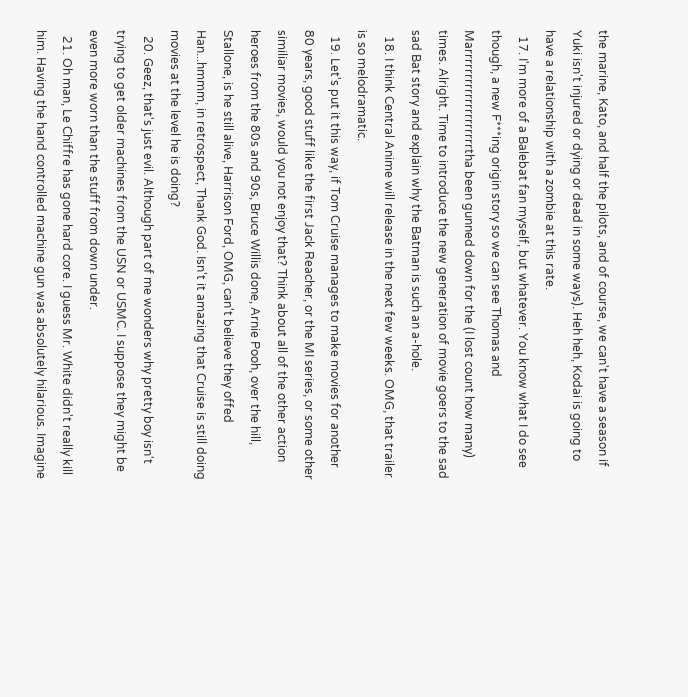the marine, Kato, and half the pilots, and of course, we can't have a season if Yuki isn't injured or dying or dead in some ways). Heh heh, Kodai is going to have a relationship with a zombie at this rate.
  17. I'm more of a Balebat fan myself, but whatever. You know what I do see though, a new F***ing origin story so we can see Thomas and Marrrrrrrrrrrrrrrrrrrrtha been gunned down for the (I lost count how many) times. Alright. Time to introduce the new generation of movie goers to the sad sad Bat story and explain why the Batman is such an a-hole.
  18. I think Central Anime will release in the next few weeks. OMG, that trailer is so melodramatic.
  19. Let's put it this way, if Tom Cruise manages to make movies for another 80 years, good stuff like the first Jack Reacher, or the MI series, or some other similiar movies, would you not enjoy that? Think about all of the other action heroes from the 80s and 90s, Bruce Willis done, Arnie Pooh, over the hill, Stallone, is he still alive, Harrison Ford, OMG, can't believe they offed Han...hmmm, in retrospect, Thank God. Isn't it amazing that Cruise is still doing movies at the level he is doing?
  20. Geez, that's just evil. Although part of me wonders why pretty boy isn't trying to get older machines from the USN or USMC. I suppose they might be even more worn than the stuff from down under.
  21. Oh man, Le Chiffre has gone hard core. I guess Mr. White didn't really kill him. Having the hand controlled machine gun was absolutely hilarious. Imagine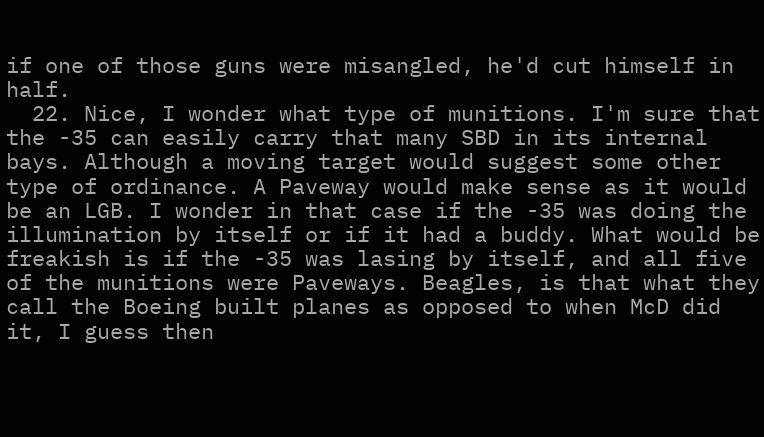if one of those guns were misangled, he'd cut himself in half.
  22. Nice, I wonder what type of munitions. I'm sure that the -35 can easily carry that many SBD in its internal bays. Although a moving target would suggest some other type of ordinance. A Paveway would make sense as it would be an LGB. I wonder in that case if the -35 was doing the illumination by itself or if it had a buddy. What would be freakish is if the -35 was lasing by itself, and all five of the munitions were Paveways. Beagles, is that what they call the Boeing built planes as opposed to when McD did it, I guess then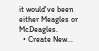it would've been either Meagles or McDeagles.
  • Create New...